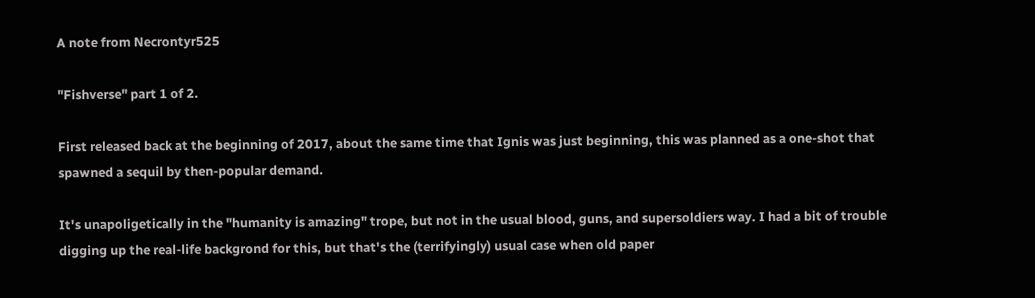A note from Necrontyr525

"Fishverse" part 1 of 2.

First released back at the beginning of 2017, about the same time that Ignis was just beginning, this was planned as a one-shot that spawned a sequil by then-popular demand.

It's unapoligetically in the "humanity is amazing" trope, but not in the usual blood, guns, and supersoldiers way. I had a bit of trouble digging up the real-life backgrond for this, but that's the (terrifyingly) usual case when old paper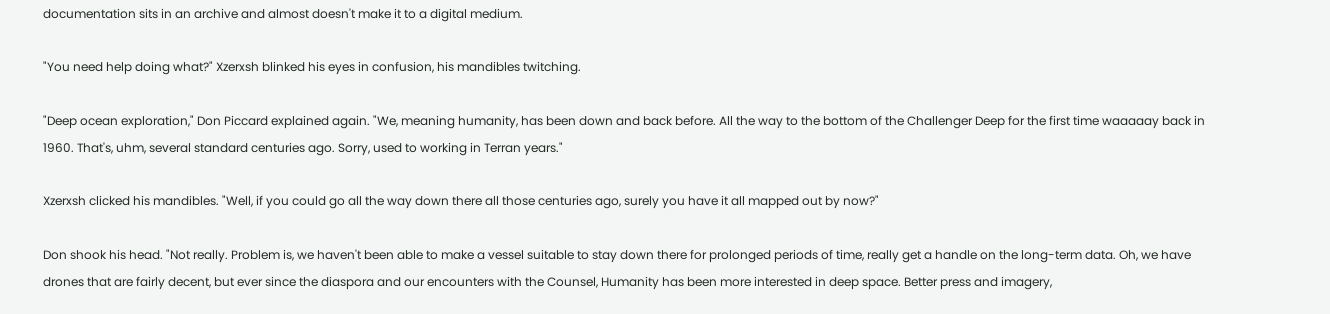documentation sits in an archive and almost doesn't make it to a digital medium.

"You need help doing what?" Xzerxsh blinked his eyes in confusion, his mandibles twitching.

"Deep ocean exploration," Don Piccard explained again. "We, meaning humanity, has been down and back before. All the way to the bottom of the Challenger Deep for the first time waaaaay back in 1960. That's, uhm, several standard centuries ago. Sorry, used to working in Terran years."

Xzerxsh clicked his mandibles. "Well, if you could go all the way down there all those centuries ago, surely you have it all mapped out by now?"

Don shook his head. "Not really. Problem is, we haven't been able to make a vessel suitable to stay down there for prolonged periods of time, really get a handle on the long-term data. Oh, we have drones that are fairly decent, but ever since the diaspora and our encounters with the Counsel, Humanity has been more interested in deep space. Better press and imagery,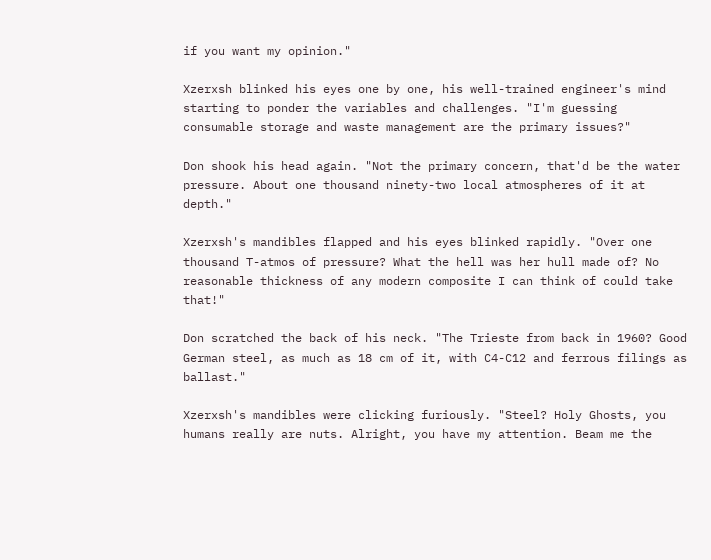if you want my opinion."

Xzerxsh blinked his eyes one by one, his well-trained engineer's mind starting to ponder the variables and challenges. "I'm guessing consumable storage and waste management are the primary issues?"

Don shook his head again. "Not the primary concern, that'd be the water pressure. About one thousand ninety-two local atmospheres of it at depth."

Xzerxsh's mandibles flapped and his eyes blinked rapidly. "Over one thousand T-atmos of pressure? What the hell was her hull made of? No reasonable thickness of any modern composite I can think of could take that!"

Don scratched the back of his neck. "The Trieste from back in 1960? Good German steel, as much as 18 cm of it, with C4-C12 and ferrous filings as ballast."

Xzerxsh's mandibles were clicking furiously. "Steel? Holy Ghosts, you humans really are nuts. Alright, you have my attention. Beam me the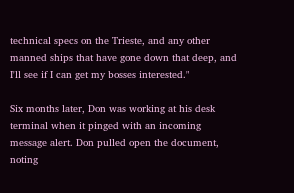technical specs on the Trieste, and any other manned ships that have gone down that deep, and I'll see if I can get my bosses interested."

Six months later, Don was working at his desk terminal when it pinged with an incoming message alert. Don pulled open the document, noting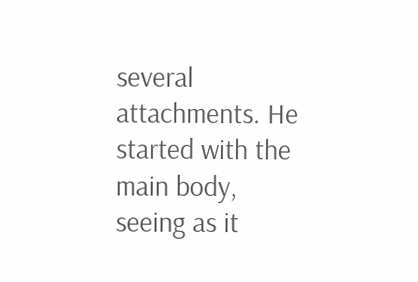several attachments. He started with the main body, seeing as it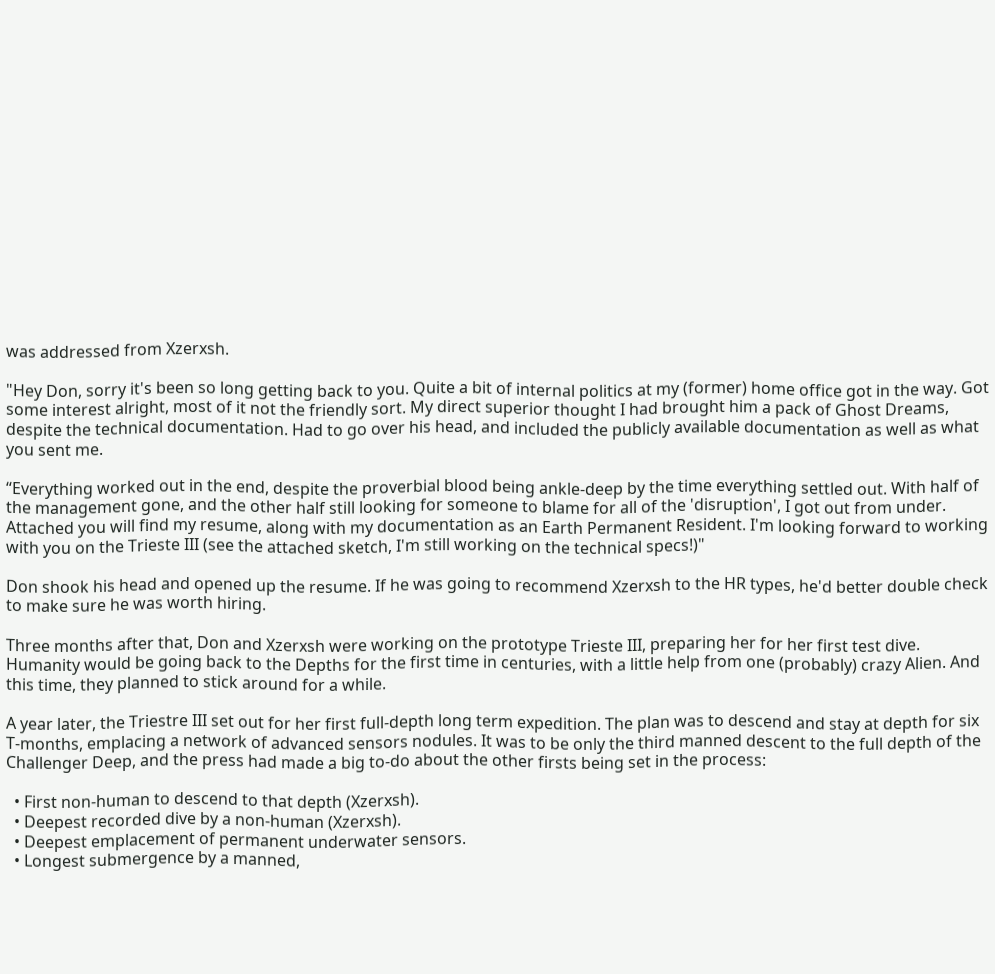was addressed from Xzerxsh.

"Hey Don, sorry it's been so long getting back to you. Quite a bit of internal politics at my (former) home office got in the way. Got some interest alright, most of it not the friendly sort. My direct superior thought I had brought him a pack of Ghost Dreams, despite the technical documentation. Had to go over his head, and included the publicly available documentation as well as what you sent me.

“Everything worked out in the end, despite the proverbial blood being ankle-deep by the time everything settled out. With half of the management gone, and the other half still looking for someone to blame for all of the 'disruption', I got out from under. Attached you will find my resume, along with my documentation as an Earth Permanent Resident. I'm looking forward to working with you on the Trieste III (see the attached sketch, I'm still working on the technical specs!)"

Don shook his head and opened up the resume. If he was going to recommend Xzerxsh to the HR types, he'd better double check to make sure he was worth hiring.

Three months after that, Don and Xzerxsh were working on the prototype Trieste III, preparing her for her first test dive. Humanity would be going back to the Depths for the first time in centuries, with a little help from one (probably) crazy Alien. And this time, they planned to stick around for a while.

A year later, the Triestre III set out for her first full-depth long term expedition. The plan was to descend and stay at depth for six T-months, emplacing a network of advanced sensors nodules. It was to be only the third manned descent to the full depth of the Challenger Deep, and the press had made a big to-do about the other firsts being set in the process:

  • First non-human to descend to that depth (Xzerxsh).
  • Deepest recorded dive by a non-human (Xzerxsh).
  • Deepest emplacement of permanent underwater sensors.
  • Longest submergence by a manned,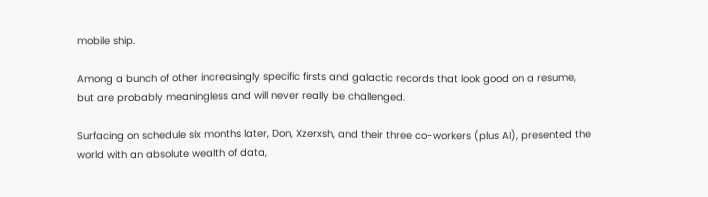mobile ship.

Among a bunch of other increasingly specific firsts and galactic records that look good on a resume, but are probably meaningless and will never really be challenged.

Surfacing on schedule six months later, Don, Xzerxsh, and their three co-workers (plus AI), presented the world with an absolute wealth of data,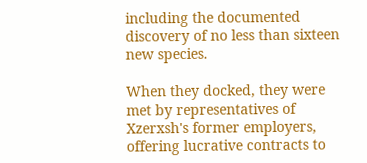including the documented discovery of no less than sixteen new species.

When they docked, they were met by representatives of Xzerxsh's former employers, offering lucrative contracts to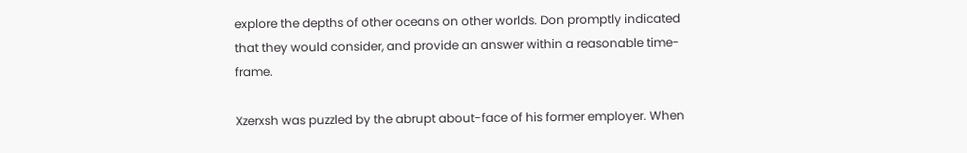explore the depths of other oceans on other worlds. Don promptly indicated that they would consider, and provide an answer within a reasonable time-frame.

Xzerxsh was puzzled by the abrupt about-face of his former employer. When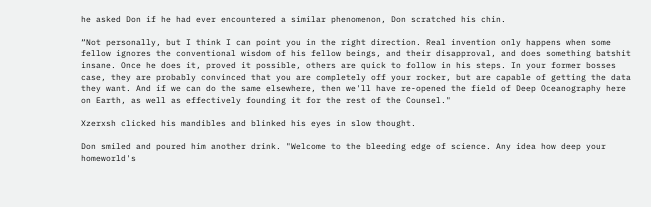he asked Don if he had ever encountered a similar phenomenon, Don scratched his chin.

“Not personally, but I think I can point you in the right direction. Real invention only happens when some fellow ignores the conventional wisdom of his fellow beings, and their disapproval, and does something batshit insane. Once he does it, proved it possible, others are quick to follow in his steps. In your former bosses case, they are probably convinced that you are completely off your rocker, but are capable of getting the data they want. And if we can do the same elsewhere, then we'll have re-opened the field of Deep Oceanography here on Earth, as well as effectively founding it for the rest of the Counsel."

Xzerxsh clicked his mandibles and blinked his eyes in slow thought.

Don smiled and poured him another drink. "Welcome to the bleeding edge of science. Any idea how deep your homeworld's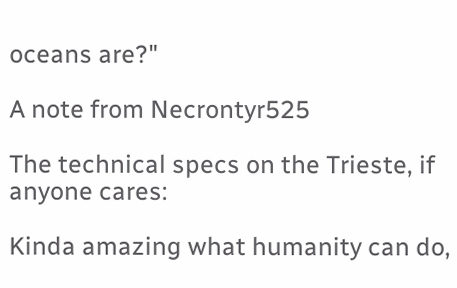oceans are?"

A note from Necrontyr525

The technical specs on the Trieste, if anyone cares:

Kinda amazing what humanity can do,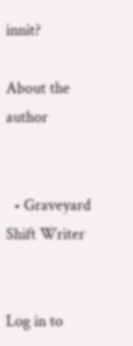innit?

About the author


  • Graveyard Shift Writer


Log in to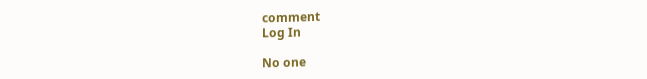comment
Log In

No one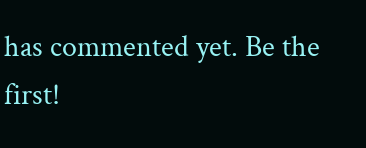has commented yet. Be the first!